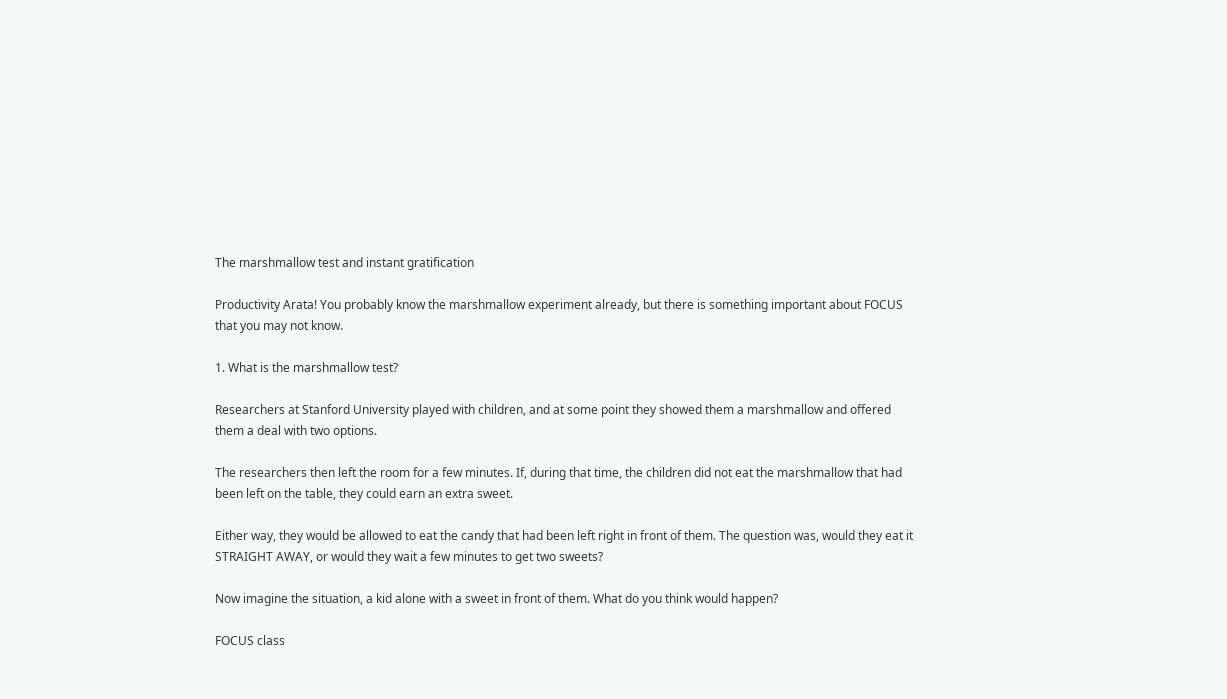The marshmallow test and instant gratification

Productivity Arata! You probably know the marshmallow experiment already, but there is something important about FOCUS that you may not know.

1. What is the marshmallow test?

Researchers at Stanford University played with children, and at some point they showed them a marshmallow and offered them a deal with two options.

The researchers then left the room for a few minutes. If, during that time, the children did not eat the marshmallow that had been left on the table, they could earn an extra sweet.

Either way, they would be allowed to eat the candy that had been left right in front of them. The question was, would they eat it STRAIGHT AWAY, or would they wait a few minutes to get two sweets?

Now imagine the situation, a kid alone with a sweet in front of them. What do you think would happen?

FOCUS class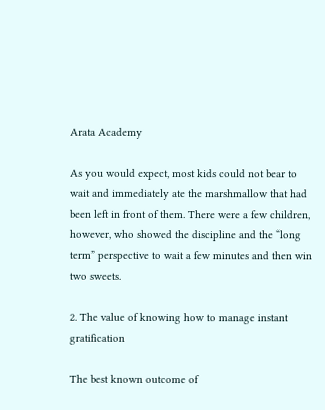Arata Academy

As you would expect, most kids could not bear to wait and immediately ate the marshmallow that had been left in front of them. There were a few children, however, who showed the discipline and the “long term” perspective to wait a few minutes and then win two sweets.

2. The value of knowing how to manage instant gratification

The best known outcome of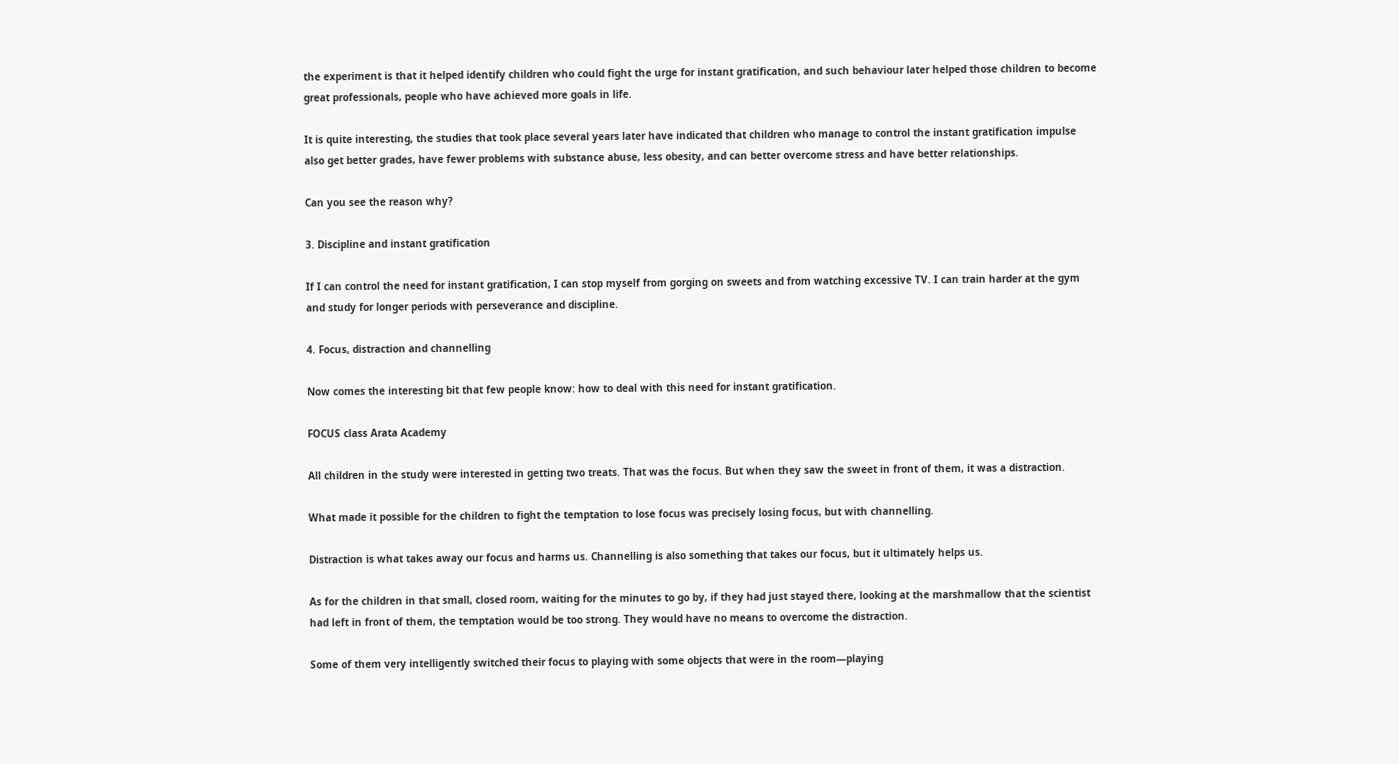the experiment is that it helped identify children who could fight the urge for instant gratification, and such behaviour later helped those children to become great professionals, people who have achieved more goals in life.

It is quite interesting, the studies that took place several years later have indicated that children who manage to control the instant gratification impulse also get better grades, have fewer problems with substance abuse, less obesity, and can better overcome stress and have better relationships.

Can you see the reason why?

3. Discipline and instant gratification

If I can control the need for instant gratification, I can stop myself from gorging on sweets and from watching excessive TV. I can train harder at the gym and study for longer periods with perseverance and discipline.

4. Focus, distraction and channelling

Now comes the interesting bit that few people know: how to deal with this need for instant gratification.

FOCUS class Arata Academy

All children in the study were interested in getting two treats. That was the focus. But when they saw the sweet in front of them, it was a distraction.

What made it possible for the children to fight the temptation to lose focus was precisely losing focus, but with channelling.

Distraction is what takes away our focus and harms us. Channelling is also something that takes our focus, but it ultimately helps us.

As for the children in that small, closed room, waiting for the minutes to go by, if they had just stayed there, looking at the marshmallow that the scientist had left in front of them, the temptation would be too strong. They would have no means to overcome the distraction.

Some of them very intelligently switched their focus to playing with some objects that were in the room—playing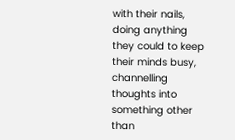with their nails, doing anything they could to keep their minds busy, channelling thoughts into something other than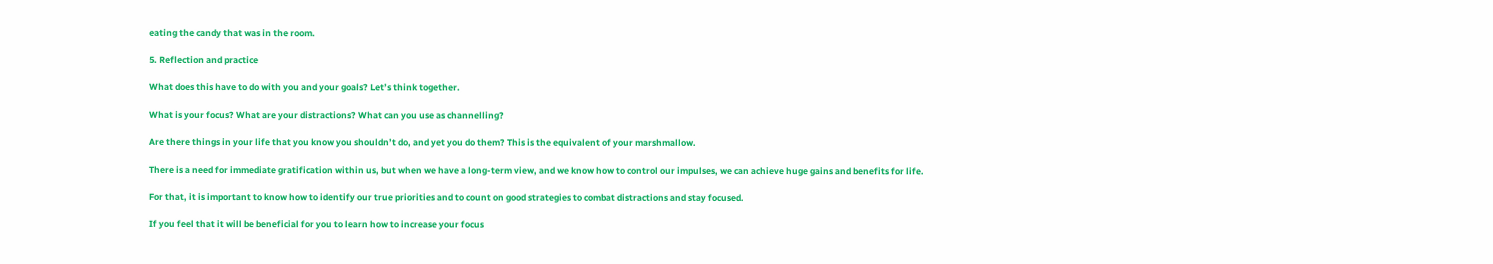eating the candy that was in the room.

5. Reflection and practice

What does this have to do with you and your goals? Let’s think together.

What is your focus? What are your distractions? What can you use as channelling?

Are there things in your life that you know you shouldn’t do, and yet you do them? This is the equivalent of your marshmallow.

There is a need for immediate gratification within us, but when we have a long-term view, and we know how to control our impulses, we can achieve huge gains and benefits for life.

For that, it is important to know how to identify our true priorities and to count on good strategies to combat distractions and stay focused.

If you feel that it will be beneficial for you to learn how to increase your focus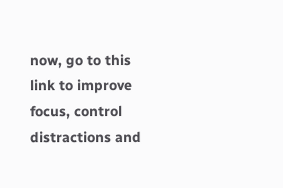now, go to this link to improve focus, control distractions and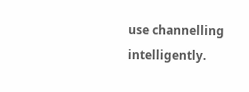use channelling intelligently.